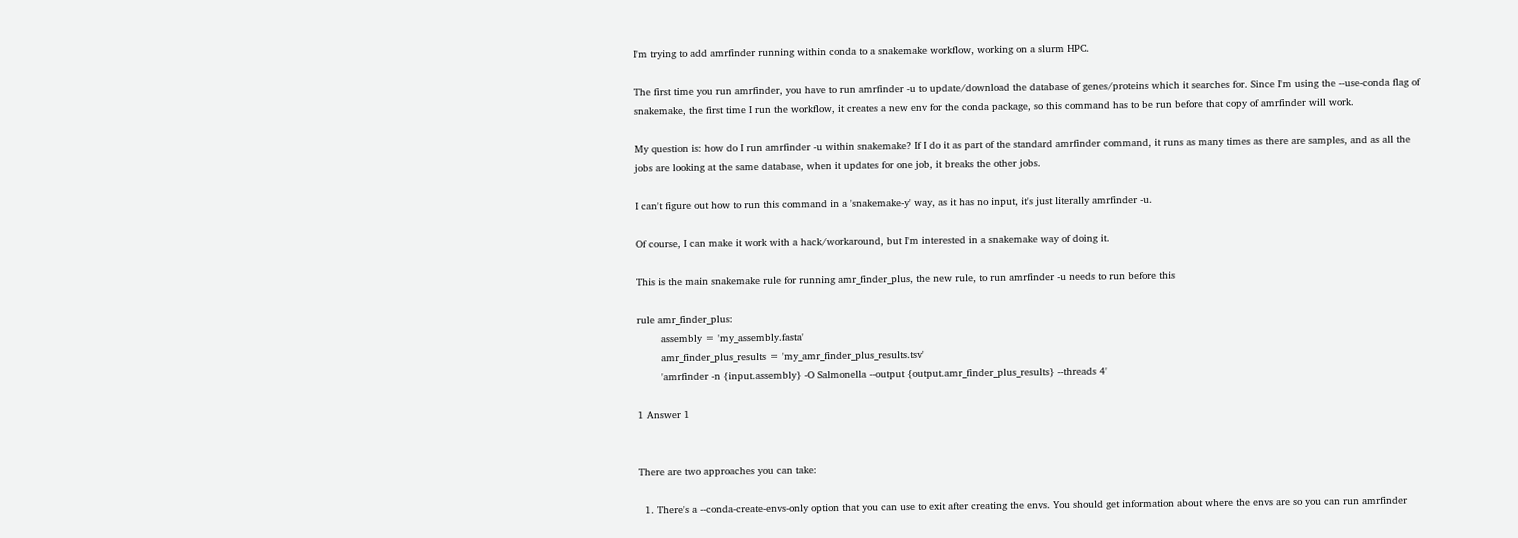I'm trying to add amrfinder running within conda to a snakemake workflow, working on a slurm HPC.

The first time you run amrfinder, you have to run amrfinder -u to update/download the database of genes/proteins which it searches for. Since I'm using the --use-conda flag of snakemake, the first time I run the workflow, it creates a new env for the conda package, so this command has to be run before that copy of amrfinder will work.

My question is: how do I run amrfinder -u within snakemake? If I do it as part of the standard amrfinder command, it runs as many times as there are samples, and as all the jobs are looking at the same database, when it updates for one job, it breaks the other jobs.

I can't figure out how to run this command in a 'snakemake-y' way, as it has no input, it's just literally amrfinder -u.

Of course, I can make it work with a hack/workaround, but I'm interested in a snakemake way of doing it.

This is the main snakemake rule for running amr_finder_plus, the new rule, to run amrfinder -u needs to run before this

rule amr_finder_plus:
        assembly = 'my_assembly.fasta'
        amr_finder_plus_results = 'my_amr_finder_plus_results.tsv'
        'amrfinder -n {input.assembly} -O Salmonella --output {output.amr_finder_plus_results} --threads 4'

1 Answer 1


There are two approaches you can take:

  1. There's a --conda-create-envs-only option that you can use to exit after creating the envs. You should get information about where the envs are so you can run amrfinder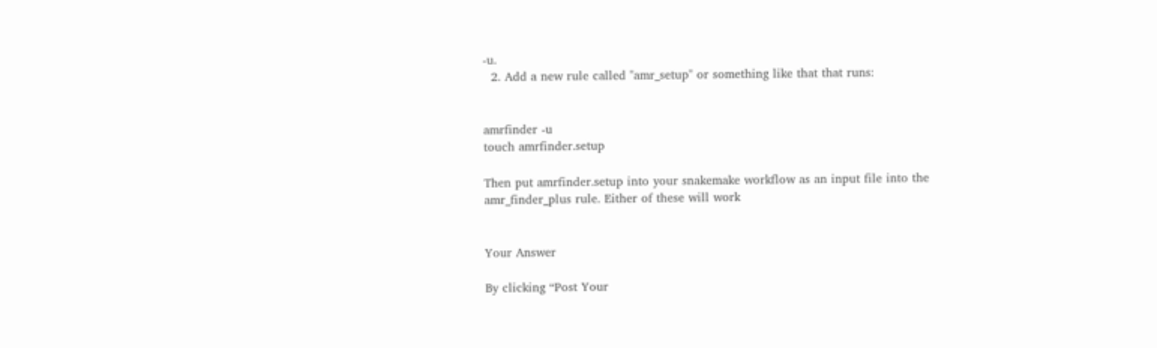-u.
  2. Add a new rule called "amr_setup" or something like that that runs:


amrfinder -u
touch amrfinder.setup

Then put amrfinder.setup into your snakemake workflow as an input file into the amr_finder_plus rule. Either of these will work


Your Answer

By clicking “Post Your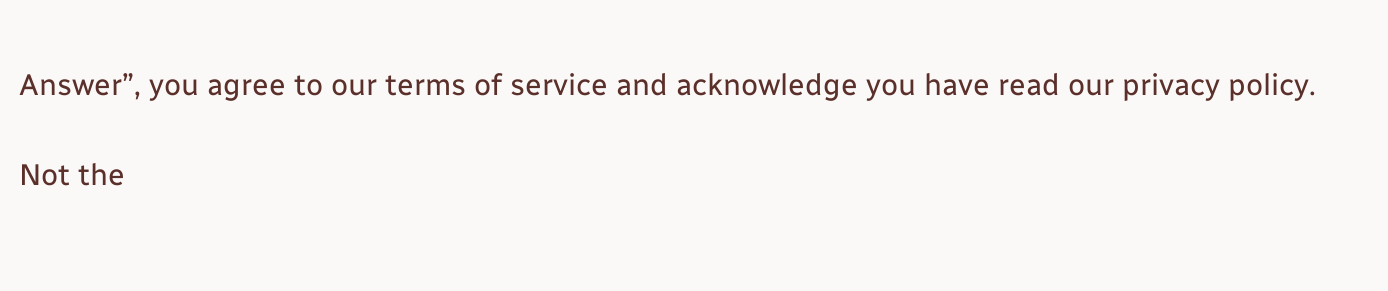Answer”, you agree to our terms of service and acknowledge you have read our privacy policy.

Not the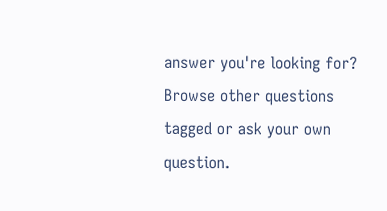answer you're looking for? Browse other questions tagged or ask your own question.